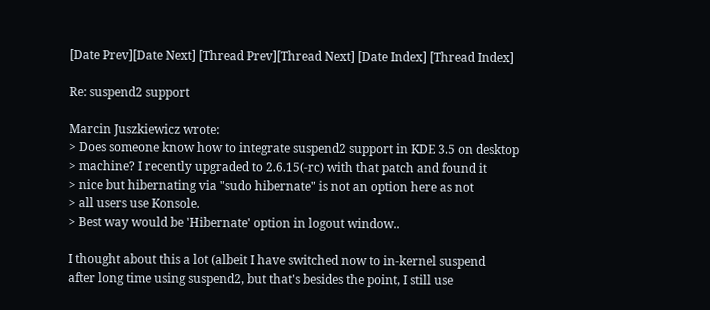[Date Prev][Date Next] [Thread Prev][Thread Next] [Date Index] [Thread Index]

Re: suspend2 support

Marcin Juszkiewicz wrote:
> Does someone know how to integrate suspend2 support in KDE 3.5 on desktop
> machine? I recently upgraded to 2.6.15(-rc) with that patch and found it
> nice but hibernating via "sudo hibernate" is not an option here as not
> all users use Konsole.
> Best way would be 'Hibernate' option in logout window..

I thought about this a lot (albeit I have switched now to in-kernel suspend
after long time using suspend2, but that's besides the point, I still use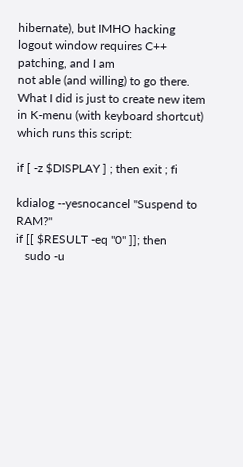hibernate), but IMHO hacking logout window requires C++ patching, and I am
not able (and willing) to go there. What I did is just to create new item
in K-menu (with keyboard shortcut) which runs this script:

if [ -z $DISPLAY ] ; then exit ; fi

kdialog --yesnocancel "Suspend to RAM?"
if [[ $RESULT -eq "0" ]]; then
   sudo -u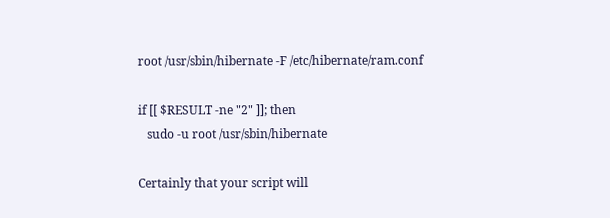root /usr/sbin/hibernate -F /etc/hibernate/ram.conf

if [[ $RESULT -ne "2" ]]; then
   sudo -u root /usr/sbin/hibernate

Certainly that your script will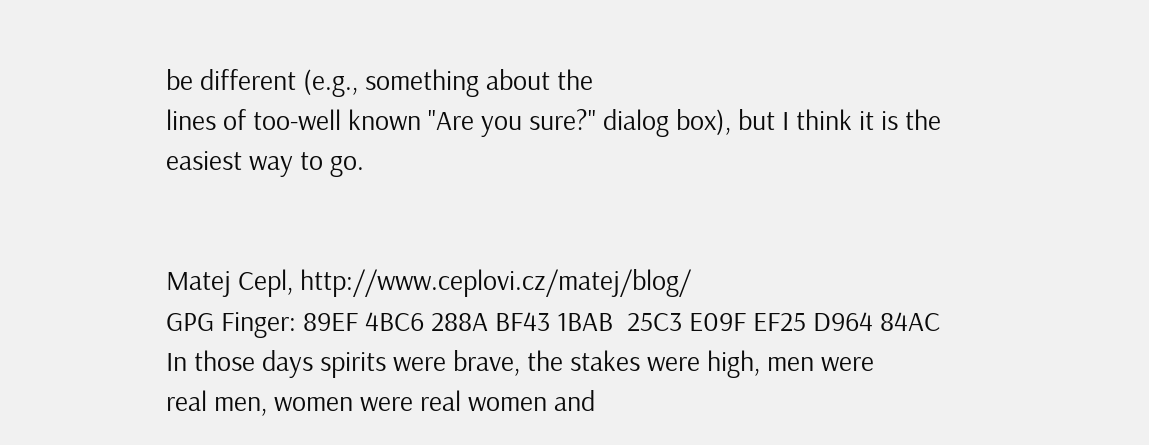be different (e.g., something about the
lines of too-well known "Are you sure?" dialog box), but I think it is the
easiest way to go.


Matej Cepl, http://www.ceplovi.cz/matej/blog/
GPG Finger: 89EF 4BC6 288A BF43 1BAB  25C3 E09F EF25 D964 84AC
In those days spirits were brave, the stakes were high, men were
real men, women were real women and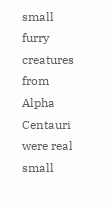small furry creatures from
Alpha Centauri were real small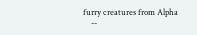furry creatures from Alpha
    --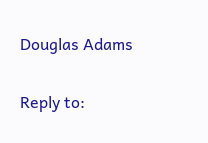Douglas Adams

Reply to: